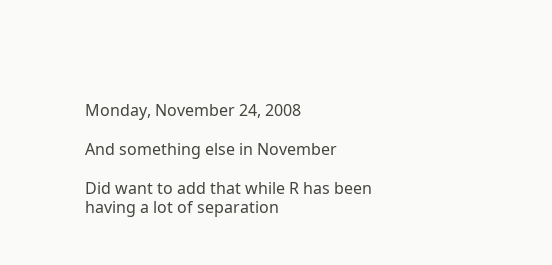Monday, November 24, 2008

And something else in November

Did want to add that while R has been having a lot of separation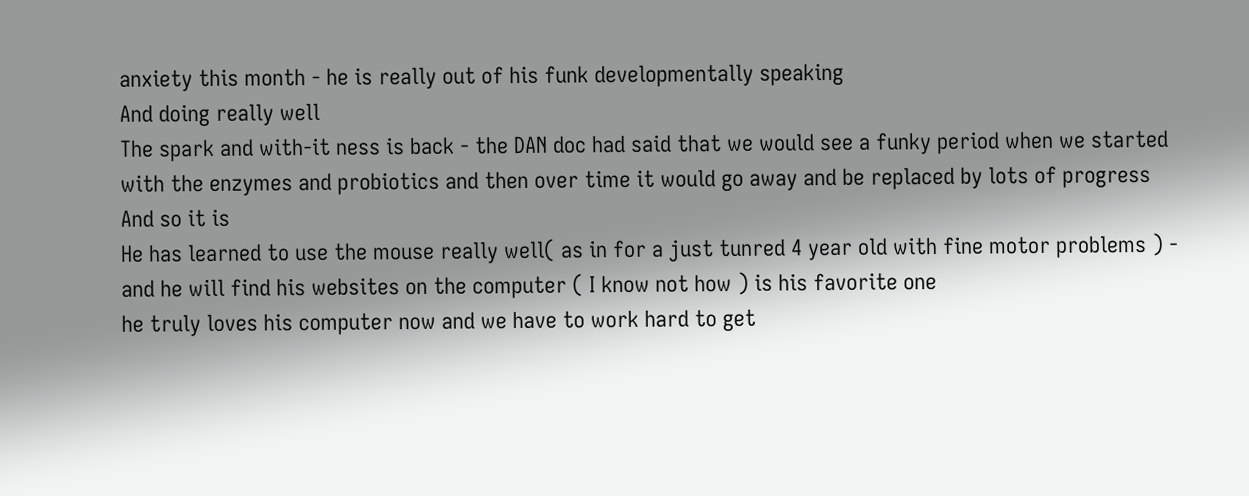anxiety this month - he is really out of his funk developmentally speaking
And doing really well
The spark and with-it ness is back - the DAN doc had said that we would see a funky period when we started with the enzymes and probiotics and then over time it would go away and be replaced by lots of progress
And so it is
He has learned to use the mouse really well( as in for a just tunred 4 year old with fine motor problems ) - and he will find his websites on the computer ( I know not how ) is his favorite one
he truly loves his computer now and we have to work hard to get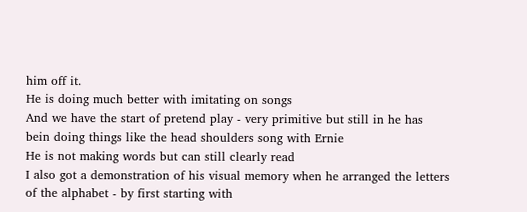him off it.
He is doing much better with imitating on songs
And we have the start of pretend play - very primitive but still in he has bein doing things like the head shoulders song with Ernie
He is not making words but can still clearly read
I also got a demonstration of his visual memory when he arranged the letters of the alphabet - by first starting with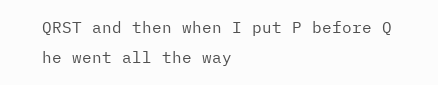QRST and then when I put P before Q he went all the way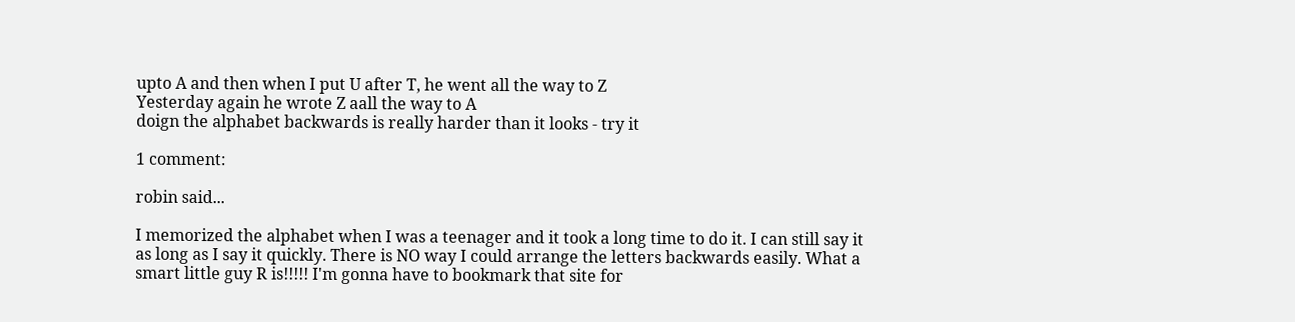upto A and then when I put U after T, he went all the way to Z
Yesterday again he wrote Z aall the way to A
doign the alphabet backwards is really harder than it looks - try it

1 comment:

robin said...

I memorized the alphabet when I was a teenager and it took a long time to do it. I can still say it as long as I say it quickly. There is NO way I could arrange the letters backwards easily. What a smart little guy R is!!!!! I'm gonna have to bookmark that site for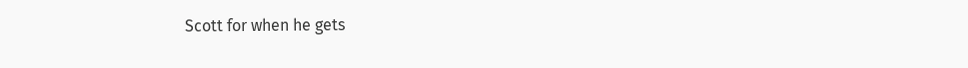Scott for when he gets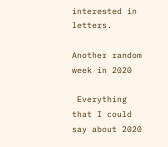interested in letters.

Another random week in 2020

 Everything that I could say about 2020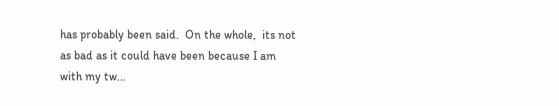has probably been said.  On the whole,  its not as bad as it could have been because I am with my tw...